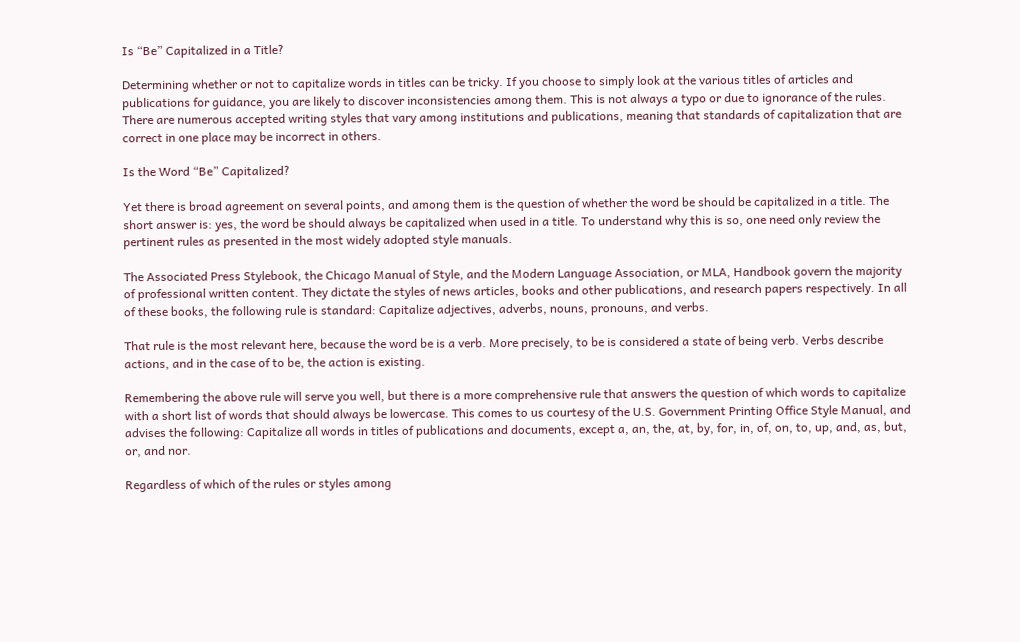Is “Be” Capitalized in a Title?

Determining whether or not to capitalize words in titles can be tricky. If you choose to simply look at the various titles of articles and publications for guidance, you are likely to discover inconsistencies among them. This is not always a typo or due to ignorance of the rules. There are numerous accepted writing styles that vary among institutions and publications, meaning that standards of capitalization that are correct in one place may be incorrect in others.

Is the Word “Be” Capitalized?

Yet there is broad agreement on several points, and among them is the question of whether the word be should be capitalized in a title. The short answer is: yes, the word be should always be capitalized when used in a title. To understand why this is so, one need only review the pertinent rules as presented in the most widely adopted style manuals.

The Associated Press Stylebook, the Chicago Manual of Style, and the Modern Language Association, or MLA, Handbook govern the majority of professional written content. They dictate the styles of news articles, books and other publications, and research papers respectively. In all of these books, the following rule is standard: Capitalize adjectives, adverbs, nouns, pronouns, and verbs.

That rule is the most relevant here, because the word be is a verb. More precisely, to be is considered a state of being verb. Verbs describe actions, and in the case of to be, the action is existing.

Remembering the above rule will serve you well, but there is a more comprehensive rule that answers the question of which words to capitalize with a short list of words that should always be lowercase. This comes to us courtesy of the U.S. Government Printing Office Style Manual, and advises the following: Capitalize all words in titles of publications and documents, except a, an, the, at, by, for, in, of, on, to, up, and, as, but, or, and nor.

Regardless of which of the rules or styles among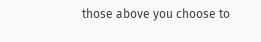those above you choose to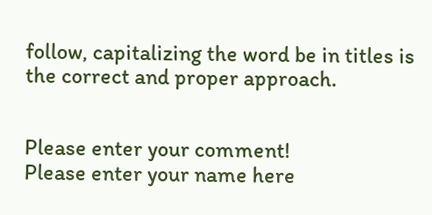follow, capitalizing the word be in titles is the correct and proper approach.


Please enter your comment!
Please enter your name here